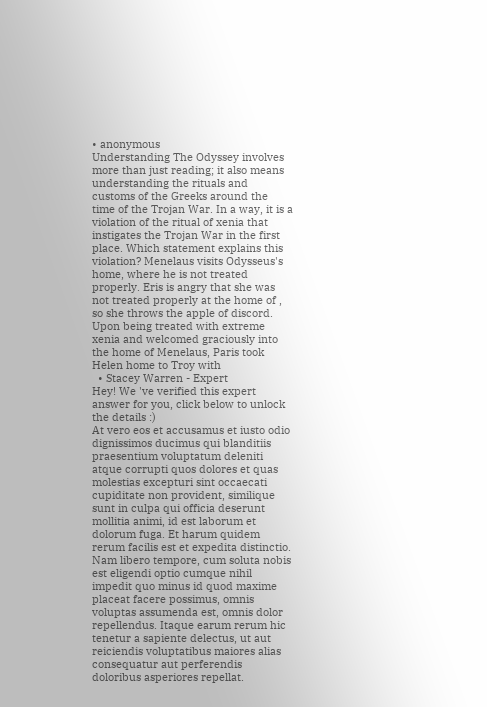• anonymous
Understanding The Odyssey involves more than just reading; it also means understanding the rituals and customs of the Greeks around the time of the Trojan War. In a way, it is a violation of the ritual of xenia that instigates the Trojan War in the first place. Which statement explains this violation? Menelaus visits Odysseus's home, where he is not treated properly. Eris is angry that she was not treated properly at the home of , so she throws the apple of discord. Upon being treated with extreme xenia and welcomed graciously into the home of Menelaus, Paris took Helen home to Troy with
  • Stacey Warren - Expert
Hey! We 've verified this expert answer for you, click below to unlock the details :)
At vero eos et accusamus et iusto odio dignissimos ducimus qui blanditiis praesentium voluptatum deleniti atque corrupti quos dolores et quas molestias excepturi sint occaecati cupiditate non provident, similique sunt in culpa qui officia deserunt mollitia animi, id est laborum et dolorum fuga. Et harum quidem rerum facilis est et expedita distinctio. Nam libero tempore, cum soluta nobis est eligendi optio cumque nihil impedit quo minus id quod maxime placeat facere possimus, omnis voluptas assumenda est, omnis dolor repellendus. Itaque earum rerum hic tenetur a sapiente delectus, ut aut reiciendis voluptatibus maiores alias consequatur aut perferendis doloribus asperiores repellat.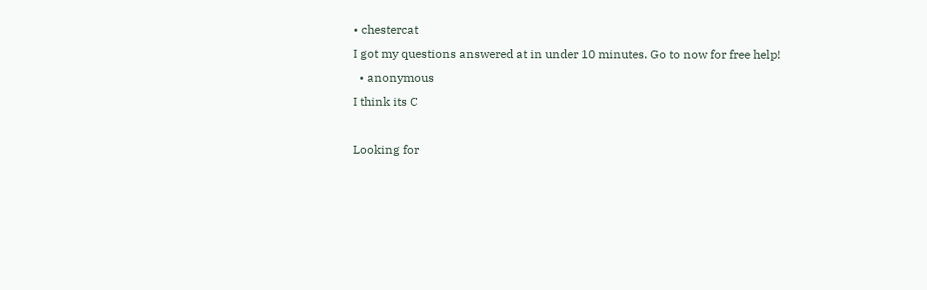• chestercat
I got my questions answered at in under 10 minutes. Go to now for free help!
  • anonymous
I think its C

Looking for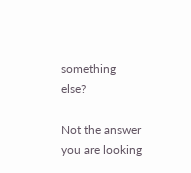something else?

Not the answer you are looking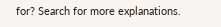for? Search for more explanations.